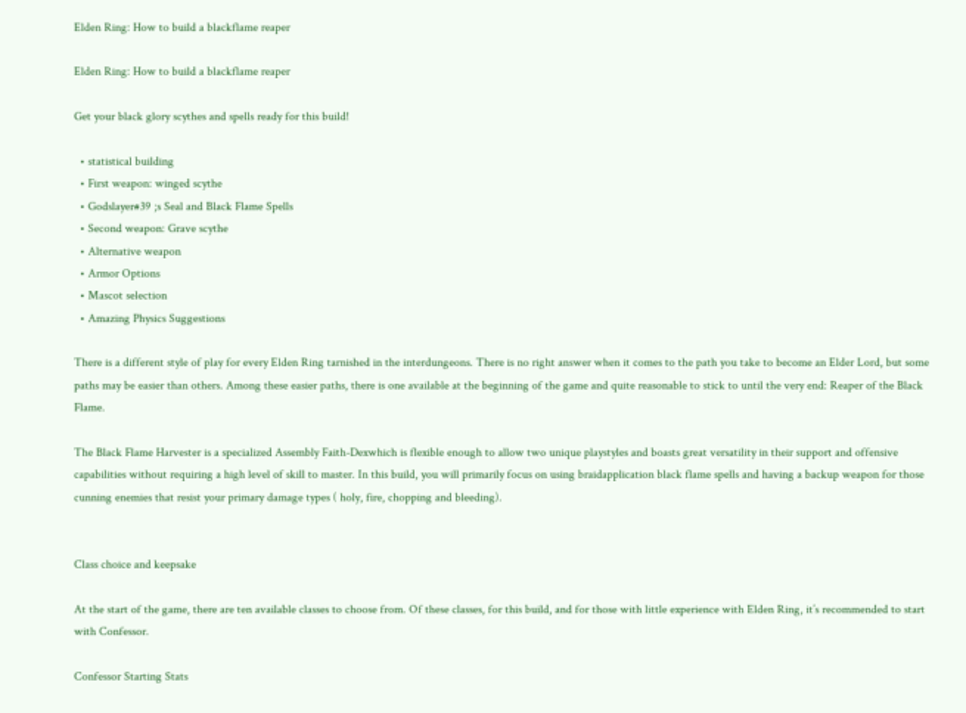Elden Ring: How to build a blackflame reaper

Elden Ring: How to build a blackflame reaper

Get your black glory scythes and spells ready for this build!

  • statistical building
  • First weapon: winged scythe
  • Godslayer#39 ;s Seal and Black Flame Spells
  • Second weapon: Grave scythe
  • Alternative weapon
  • Armor Options
  • Mascot selection
  • Amazing Physics Suggestions

There is a different style of play for every Elden Ring tarnished in the interdungeons. There is no right answer when it comes to the path you take to become an Elder Lord, but some paths may be easier than others. Among these easier paths, there is one available at the beginning of the game and quite reasonable to stick to until the very end: Reaper of the Black Flame.

The Black Flame Harvester is a specialized Assembly Faith-Dexwhich is flexible enough to allow two unique playstyles and boasts great versatility in their support and offensive capabilities without requiring a high level of skill to master. In this build, you will primarily focus on using braidapplication black flame spells and having a backup weapon for those cunning enemies that resist your primary damage types ( holy, fire, chopping and bleeding).


Class choice and keepsake

At the start of the game, there are ten available classes to choose from. Of these classes, for this build, and for those with little experience with Elden Ring, it’s recommended to start with Confessor.

Confessor Starting Stats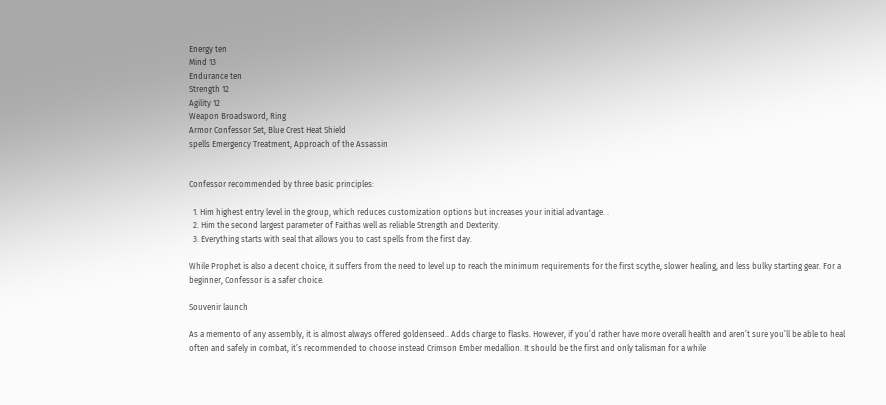Energy ten
Mind 13
Endurance ten
Strength 12
Agility 12
Weapon Broadsword, Ring
Armor Confessor Set, Blue Crest Heat Shield
spells Emergency Treatment, Approach of the Assassin


Confessor recommended by three basic principles:

  1. Him highest entry level in the group, which reduces customization options but increases your initial advantage. .
  2. Him the second largest parameter of Faithas well as reliable Strength and Dexterity.
  3. Everything starts with seal that allows you to cast spells from the first day.

While Prophet is also a decent choice, it suffers from the need to level up to reach the minimum requirements for the first scythe, slower healing, and less bulky starting gear. For a beginner, Confessor is a safer choice.

Souvenir launch

As a memento of any assembly, it is almost always offered goldenseed.. Adds charge to flasks. However, if you’d rather have more overall health and aren’t sure you’ll be able to heal often and safely in combat, it’s recommended to choose instead Crimson Ember medallion. It should be the first and only talisman for a while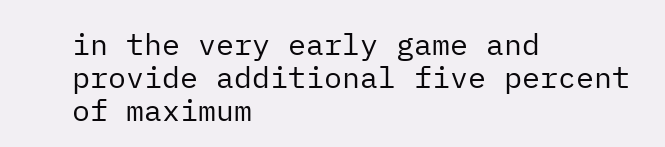in the very early game and provide additional five percent of maximum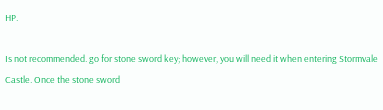HP.

Is not recommended. go for stone sword key; however, you will need it when entering Stormvale Castle. Once the stone sword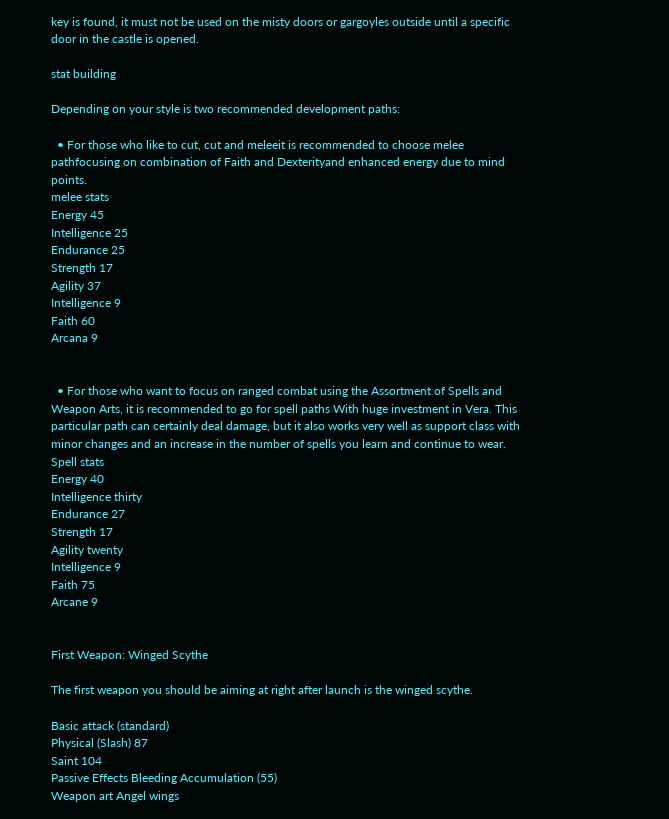key is found, it must not be used on the misty doors or gargoyles outside until a specific door in the castle is opened.

stat building

Depending on your style is two recommended development paths:

  • For those who like to cut, cut and meleeit is recommended to choose melee pathfocusing on combination of Faith and Dexterityand enhanced energy due to mind points.
melee stats
Energy 45
Intelligence 25
Endurance 25
Strength 17
Agility 37
Intelligence 9
Faith 60
Arcana 9


  • For those who want to focus on ranged combat using the Assortment of Spells and Weapon Arts, it is recommended to go for spell paths With huge investment in Vera. This particular path can certainly deal damage, but it also works very well as support class with minor changes and an increase in the number of spells you learn and continue to wear.
Spell stats
Energy 40
Intelligence thirty
Endurance 27
Strength 17
Agility twenty
Intelligence 9
Faith 75
Arcane 9


First Weapon: Winged Scythe

The first weapon you should be aiming at right after launch is the winged scythe.

Basic attack (standard)
Physical (Slash) 87
Saint 104
Passive Effects Bleeding Accumulation (55)
Weapon art Angel wings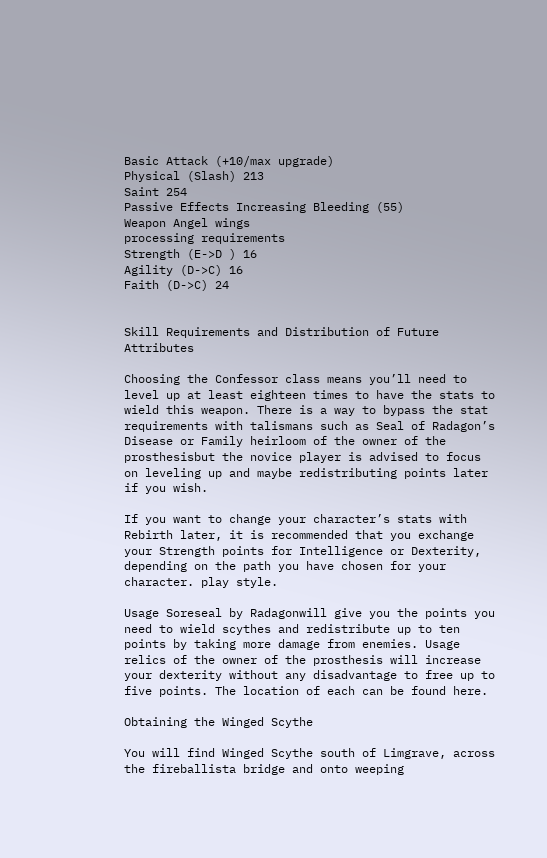Basic Attack (+10/max upgrade)
Physical (Slash) 213
Saint 254
Passive Effects Increasing Bleeding (55)
Weapon Angel wings
processing requirements
Strength (E->D ) 16
Agility (D->C) 16
Faith (D->C) 24


Skill Requirements and Distribution of Future Attributes

Choosing the Confessor class means you’ll need to level up at least eighteen times to have the stats to wield this weapon. There is a way to bypass the stat requirements with talismans such as Seal of Radagon’s Disease or Family heirloom of the owner of the prosthesisbut the novice player is advised to focus on leveling up and maybe redistributing points later if you wish.

If you want to change your character’s stats with Rebirth later, it is recommended that you exchange your Strength points for Intelligence or Dexterity, depending on the path you have chosen for your character. play style.

Usage Soreseal by Radagonwill give you the points you need to wield scythes and redistribute up to ten points by taking more damage from enemies. Usage relics of the owner of the prosthesis will increase your dexterity without any disadvantage to free up to five points. The location of each can be found here.

Obtaining the Winged Scythe

You will find Winged Scythe south of Limgrave, across the fireballista bridge and onto weeping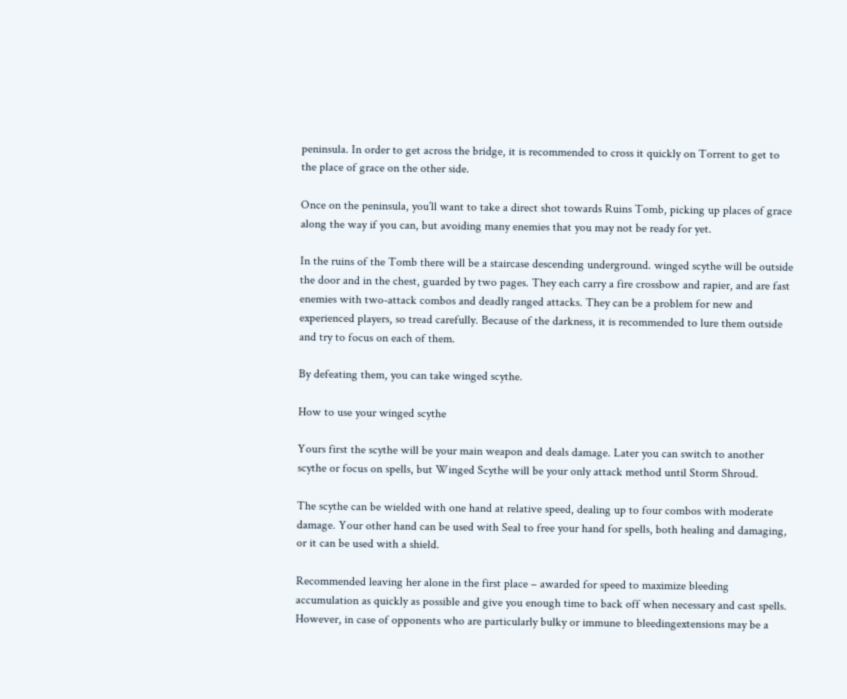peninsula. In order to get across the bridge, it is recommended to cross it quickly on Torrent to get to the place of grace on the other side.

Once on the peninsula, you’ll want to take a direct shot towards Ruins Tomb, picking up places of grace along the way if you can, but avoiding many enemies that you may not be ready for yet.

In the ruins of the Tomb there will be a staircase descending underground. winged scythe will be outside the door and in the chest, guarded by two pages. They each carry a fire crossbow and rapier, and are fast enemies with two-attack combos and deadly ranged attacks. They can be a problem for new and experienced players, so tread carefully. Because of the darkness, it is recommended to lure them outside and try to focus on each of them.

By defeating them, you can take winged scythe.

How to use your winged scythe

Yours first the scythe will be your main weapon and deals damage. Later you can switch to another scythe or focus on spells, but Winged Scythe will be your only attack method until Storm Shroud.

The scythe can be wielded with one hand at relative speed, dealing up to four combos with moderate damage. Your other hand can be used with Seal to free your hand for spells, both healing and damaging, or it can be used with a shield.

Recommended leaving her alone in the first place – awarded for speed to maximize bleeding accumulation as quickly as possible and give you enough time to back off when necessary and cast spells. However, in case of opponents who are particularly bulky or immune to bleedingextensions may be a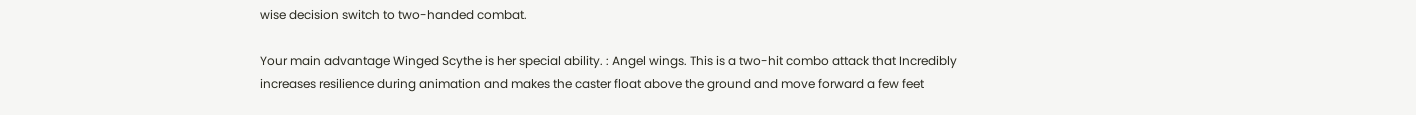wise decision switch to two-handed combat.

Your main advantage Winged Scythe is her special ability. : Angel wings. This is a two-hit combo attack that Incredibly increases resilience during animation and makes the caster float above the ground and move forward a few feet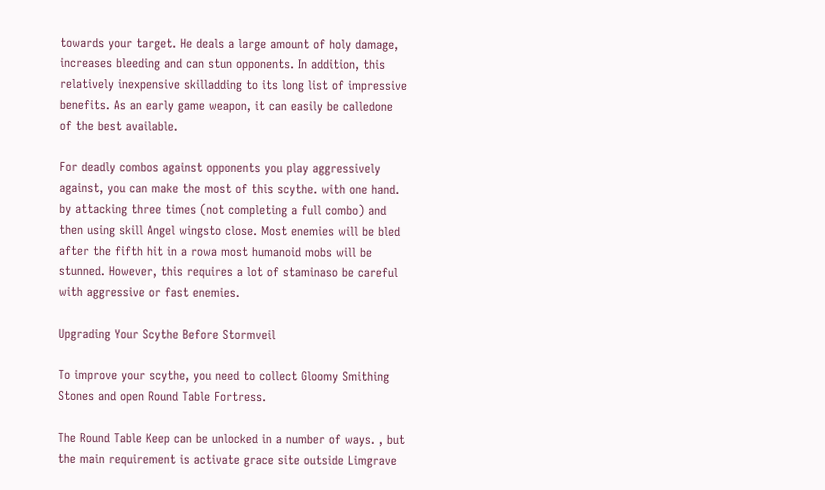towards your target. He deals a large amount of holy damage, increases bleeding and can stun opponents. In addition, this relatively inexpensive skilladding to its long list of impressive benefits. As an early game weapon, it can easily be calledone of the best available.

For deadly combos against opponents you play aggressively against, you can make the most of this scythe. with one hand. by attacking three times (not completing a full combo) and then using skill Angel wingsto close. Most enemies will be bled after the fifth hit in a rowa most humanoid mobs will be stunned. However, this requires a lot of staminaso be careful with aggressive or fast enemies.

Upgrading Your Scythe Before Stormveil

To improve your scythe, you need to collect Gloomy Smithing Stones and open Round Table Fortress.

The Round Table Keep can be unlocked in a number of ways. , but the main requirement is activate grace site outside Limgrave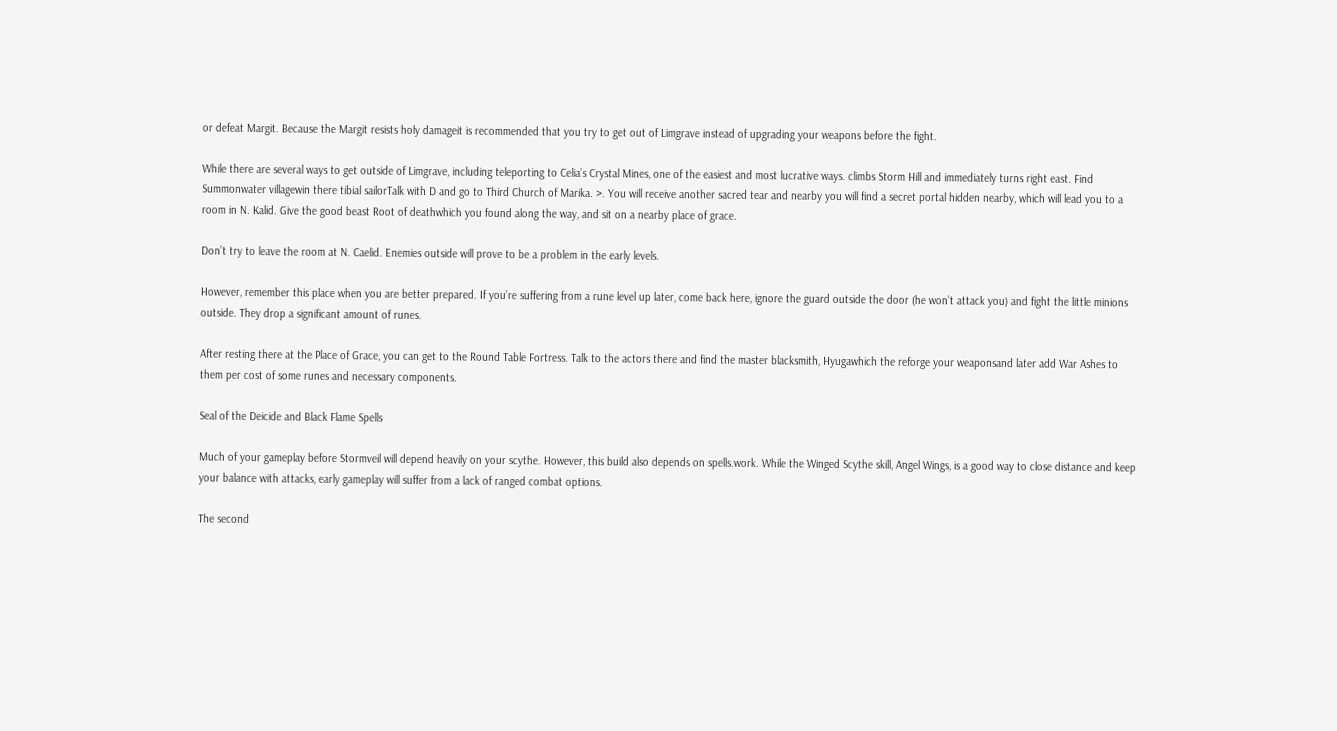or defeat Margit. Because the Margit resists holy damageit is recommended that you try to get out of Limgrave instead of upgrading your weapons before the fight.

While there are several ways to get outside of Limgrave, including teleporting to Celia’s Crystal Mines, one of the easiest and most lucrative ways. climbs Storm Hill and immediately turns right east. Find Summonwater villagewin there tibial sailorTalk with D and go to Third Church of Marika. >. You will receive another sacred tear and nearby you will find a secret portal hidden nearby, which will lead you to a room in N. Kalid. Give the good beast Root of deathwhich you found along the way, and sit on a nearby place of grace.

Don’t try to leave the room at N. Caelid. Enemies outside will prove to be a problem in the early levels.

However, remember this place when you are better prepared. If you’re suffering from a rune level up later, come back here, ignore the guard outside the door (he won’t attack you) and fight the little minions outside. They drop a significant amount of runes.

After resting there at the Place of Grace, you can get to the Round Table Fortress. Talk to the actors there and find the master blacksmith, Hyugawhich the reforge your weaponsand later add War Ashes to them per cost of some runes and necessary components.

Seal of the Deicide and Black Flame Spells

Much of your gameplay before Stormveil will depend heavily on your scythe. However, this build also depends on spells.work. While the Winged Scythe skill, Angel Wings, is a good way to close distance and keep your balance with attacks, early gameplay will suffer from a lack of ranged combat options.

The second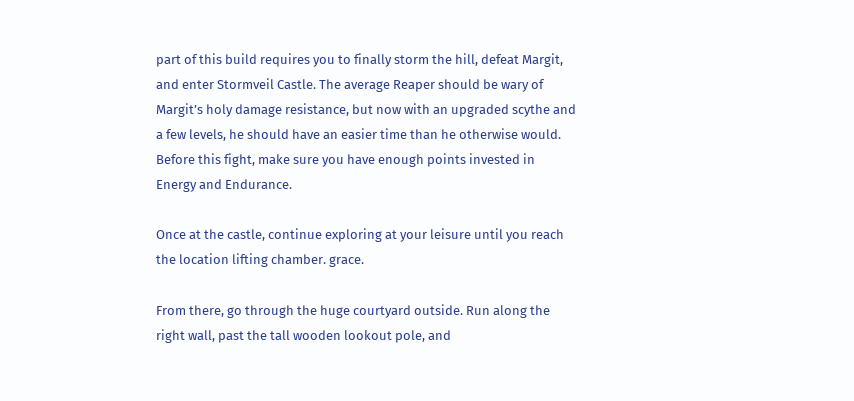part of this build requires you to finally storm the hill, defeat Margit, and enter Stormveil Castle. The average Reaper should be wary of Margit’s holy damage resistance, but now with an upgraded scythe and a few levels, he should have an easier time than he otherwise would. Before this fight, make sure you have enough points invested in Energy and Endurance.

Once at the castle, continue exploring at your leisure until you reach the location lifting chamber. grace.

From there, go through the huge courtyard outside. Run along the right wall, past the tall wooden lookout pole, and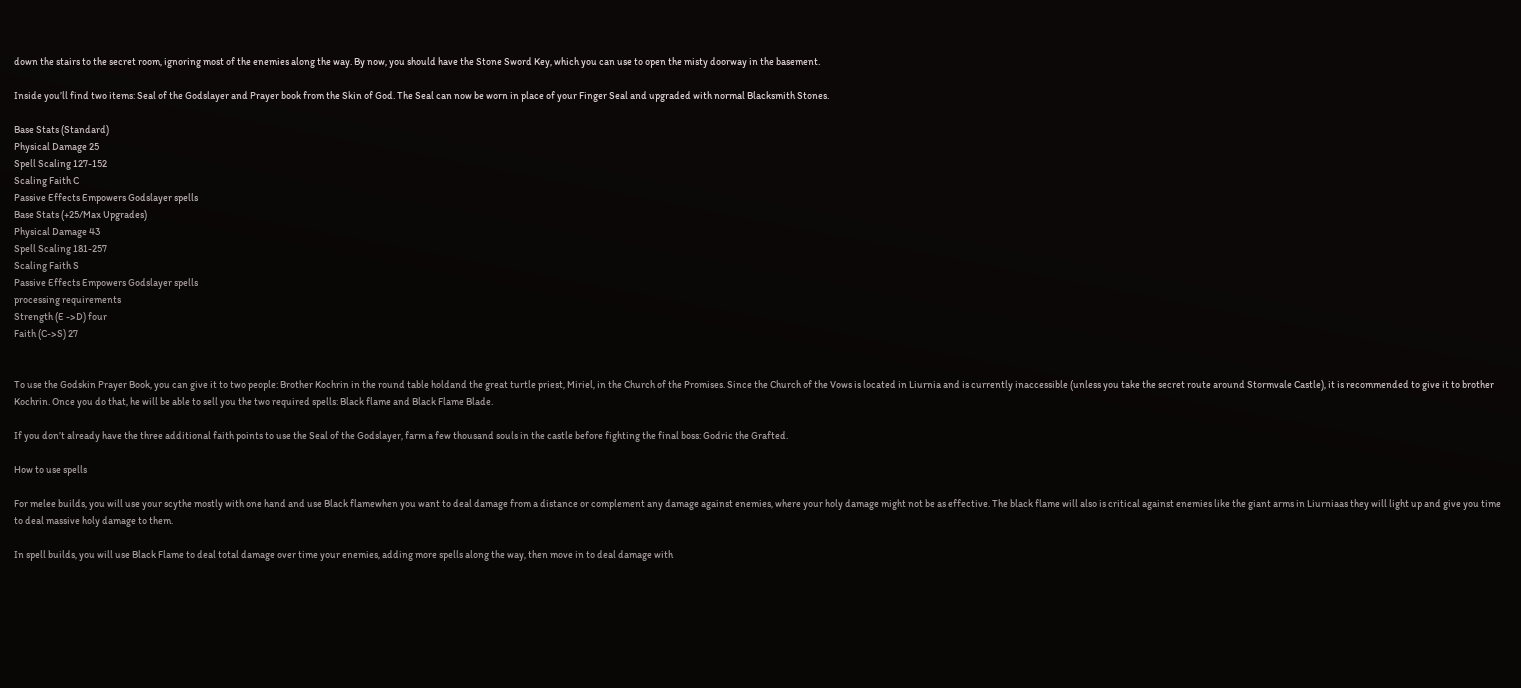down the stairs to the secret room, ignoring most of the enemies along the way. By now, you should have the Stone Sword Key, which you can use to open the misty doorway in the basement.

Inside you’ll find two items: Seal of the Godslayer and Prayer book from the Skin of God. The Seal can now be worn in place of your Finger Seal and upgraded with normal Blacksmith Stones.

Base Stats (Standard)
Physical Damage 25
Spell Scaling 127-152
Scaling Faith C
Passive Effects Empowers Godslayer spells
Base Stats (+25/Max Upgrades)
Physical Damage 43
Spell Scaling 181-257
Scaling Faith S
Passive Effects Empowers Godslayer spells
processing requirements
Strength (E ->D) four
Faith (C->S) 27


To use the Godskin Prayer Book, you can give it to two people: Brother Kochrin in the round table holdand the great turtle priest, Miriel, in the Church of the Promises. Since the Church of the Vows is located in Liurnia and is currently inaccessible (unless you take the secret route around Stormvale Castle), it is recommended to give it to brother Kochrin. Once you do that, he will be able to sell you the two required spells: Black flame and Black Flame Blade.

If you don’t already have the three additional faith points to use the Seal of the Godslayer, farm a few thousand souls in the castle before fighting the final boss: Godric the Grafted.

How to use spells

For melee builds, you will use your scythe mostly with one hand and use Black flamewhen you want to deal damage from a distance or complement any damage against enemies, where your holy damage might not be as effective. The black flame will also is critical against enemies like the giant arms in Liurniaas they will light up and give you time to deal massive holy damage to them.

In spell builds, you will use Black Flame to deal total damage over time your enemies, adding more spells along the way, then move in to deal damage with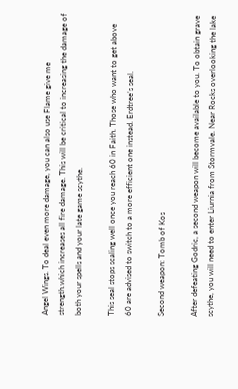Angel Wings. To deal even more damage, you can also use Flame give me strength.which increases all fire damage. This will be critical to increasing the damage of both your spells and your late game scythe.

This seal stops scaling well once you reach 60 in Faith. Those who want to get above 60 are advised to switch to a more efficient one instead. Erdtree’s seal.

Second weapon: Tomb of Kos

After defeating Godric, a second weapon will become available to you. To obtain grave scythe, you will need to enter Liurnia from Stormvale. Near Rocks overlooking the lake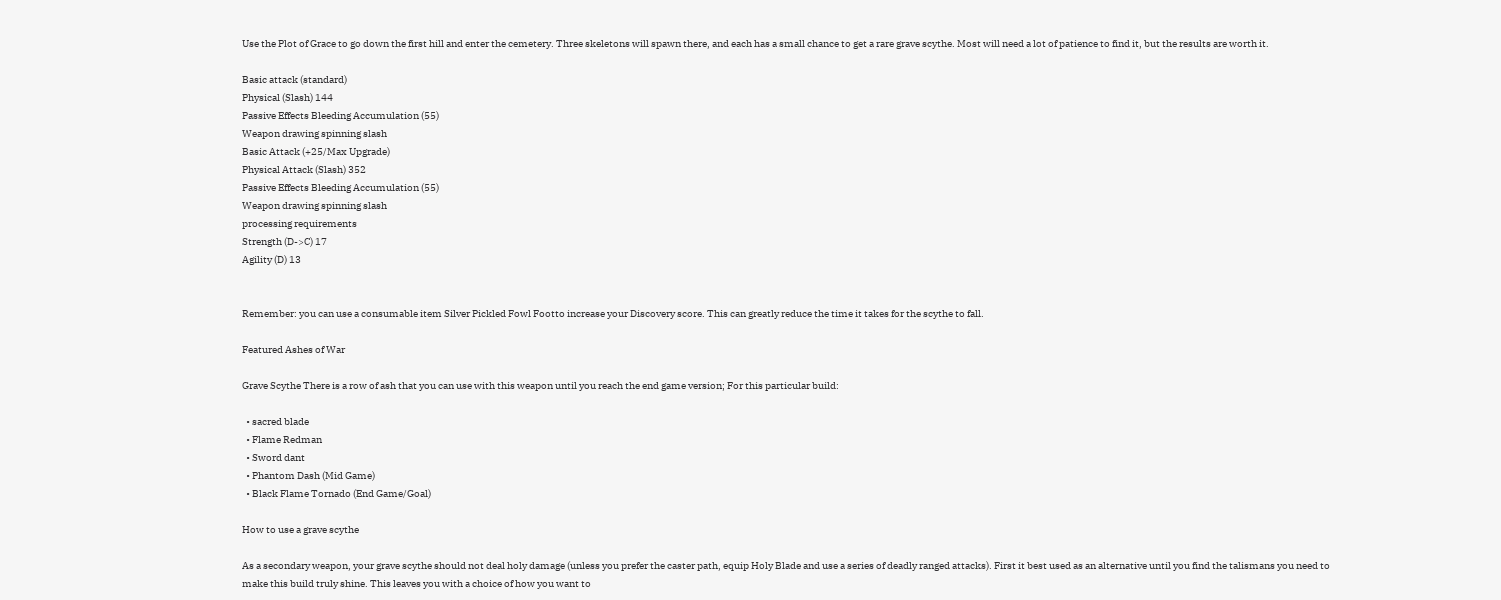Use the Plot of Grace to go down the first hill and enter the cemetery. Three skeletons will spawn there, and each has a small chance to get a rare grave scythe. Most will need a lot of patience to find it, but the results are worth it.

Basic attack (standard)
Physical (Slash) 144
Passive Effects Bleeding Accumulation (55)
Weapon drawing spinning slash
Basic Attack (+25/Max Upgrade)
Physical Attack (Slash) 352
Passive Effects Bleeding Accumulation (55)
Weapon drawing spinning slash
processing requirements
Strength (D->C) 17
Agility (D) 13


Remember: you can use a consumable item Silver Pickled Fowl Footto increase your Discovery score. This can greatly reduce the time it takes for the scythe to fall.

Featured Ashes of War

Grave Scythe There is a row of ash that you can use with this weapon until you reach the end game version; For this particular build:

  • sacred blade
  • Flame Redman
  • Sword dant
  • Phantom Dash (Mid Game)
  • Black Flame Tornado (End Game/Goal)

How to use a grave scythe

As a secondary weapon, your grave scythe should not deal holy damage (unless you prefer the caster path, equip Holy Blade and use a series of deadly ranged attacks). First it best used as an alternative until you find the talismans you need to make this build truly shine. This leaves you with a choice of how you want to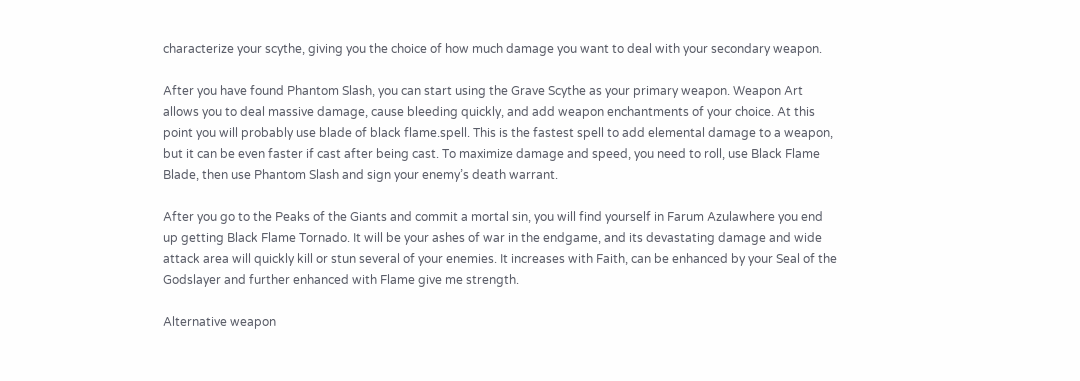characterize your scythe, giving you the choice of how much damage you want to deal with your secondary weapon.

After you have found Phantom Slash, you can start using the Grave Scythe as your primary weapon. Weapon Art allows you to deal massive damage, cause bleeding quickly, and add weapon enchantments of your choice. At this point you will probably use blade of black flame.spell. This is the fastest spell to add elemental damage to a weapon, but it can be even faster if cast after being cast. To maximize damage and speed, you need to roll, use Black Flame Blade, then use Phantom Slash and sign your enemy’s death warrant.

After you go to the Peaks of the Giants and commit a mortal sin, you will find yourself in Farum Azulawhere you end up getting Black Flame Tornado. It will be your ashes of war in the endgame, and its devastating damage and wide attack area will quickly kill or stun several of your enemies. It increases with Faith, can be enhanced by your Seal of the Godslayer and further enhanced with Flame give me strength.

Alternative weapon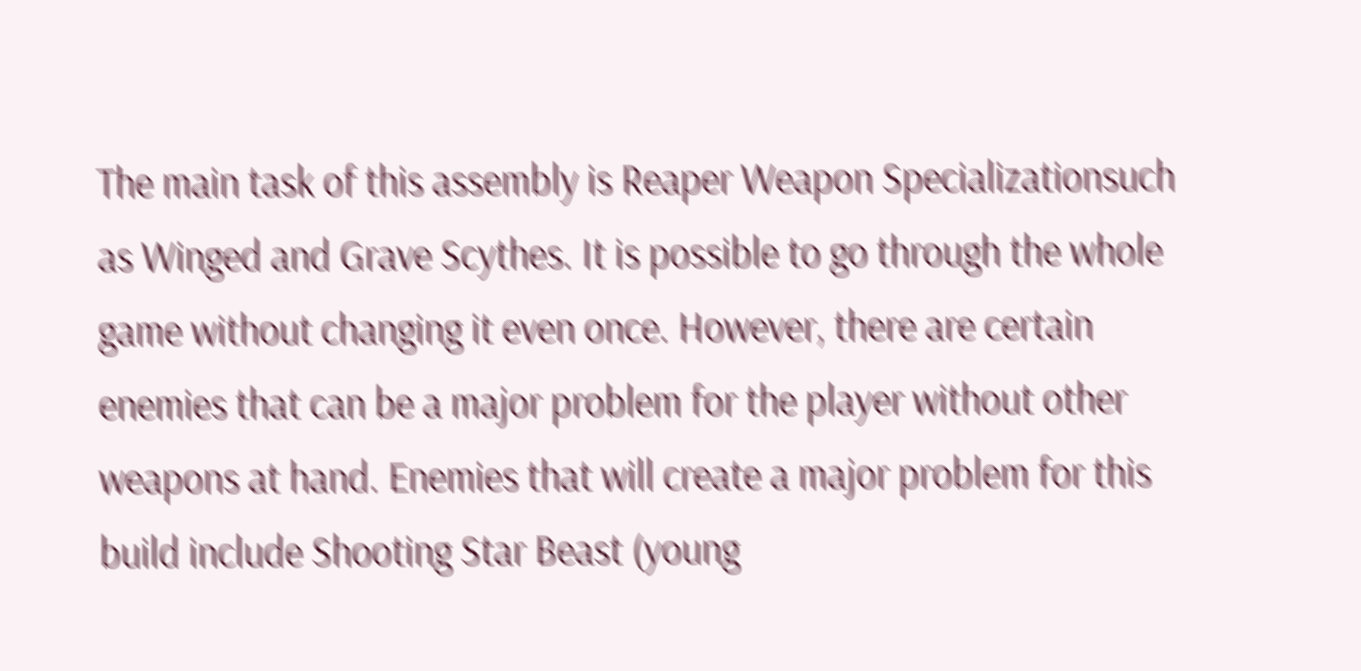The main task of this assembly is Reaper Weapon Specializationsuch as Winged and Grave Scythes. It is possible to go through the whole game without changing it even once. However, there are certain enemies that can be a major problem for the player without other weapons at hand. Enemies that will create a major problem for this build include Shooting Star Beast (young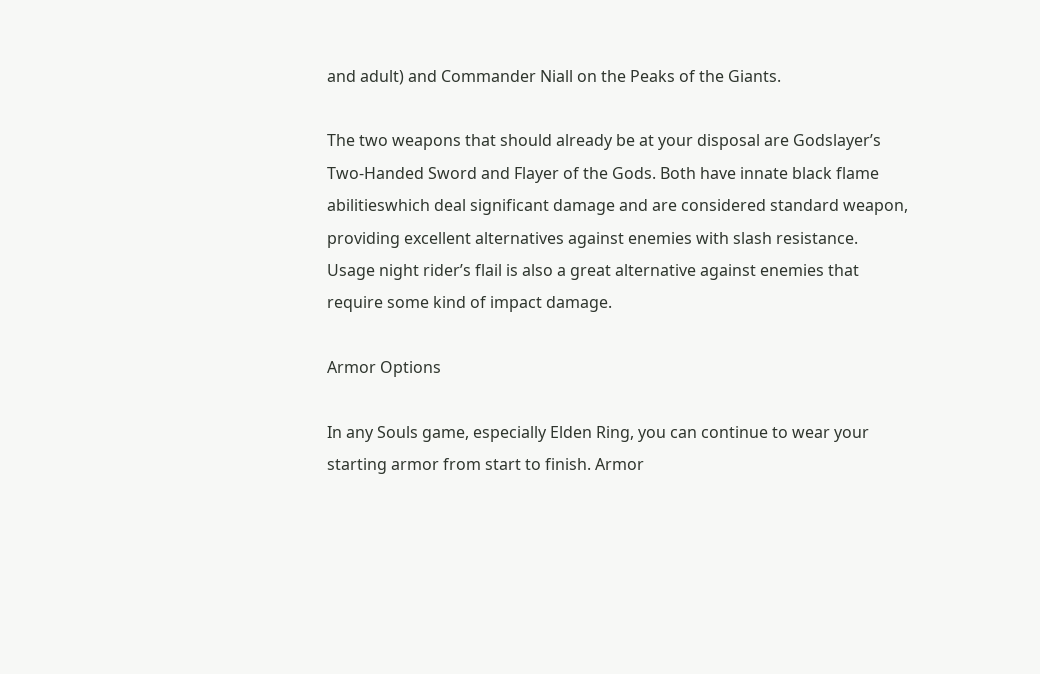and adult) and Commander Niall on the Peaks of the Giants.

The two weapons that should already be at your disposal are Godslayer’s Two-Handed Sword and Flayer of the Gods. Both have innate black flame abilitieswhich deal significant damage and are considered standard weapon, providing excellent alternatives against enemies with slash resistance. Usage night rider’s flail is also a great alternative against enemies that require some kind of impact damage.

Armor Options

In any Souls game, especially Elden Ring, you can continue to wear your starting armor from start to finish. Armor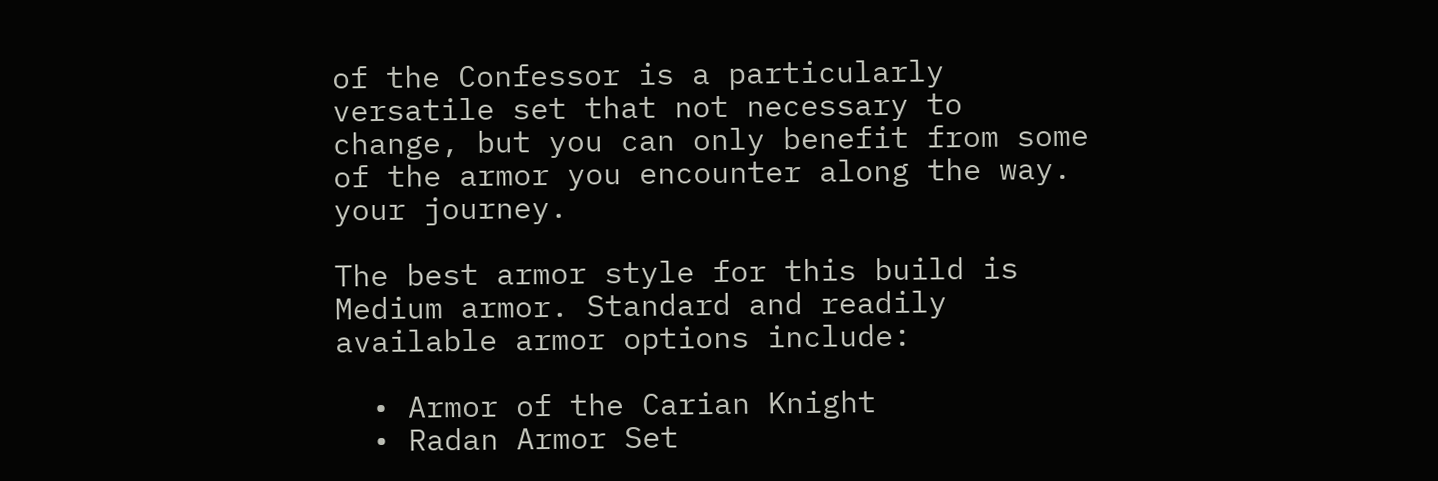of the Confessor is a particularly versatile set that not necessary to change, but you can only benefit from some of the armor you encounter along the way. your journey.

The best armor style for this build is Medium armor. Standard and readily available armor options include:

  • Armor of the Carian Knight
  • Radan Armor Set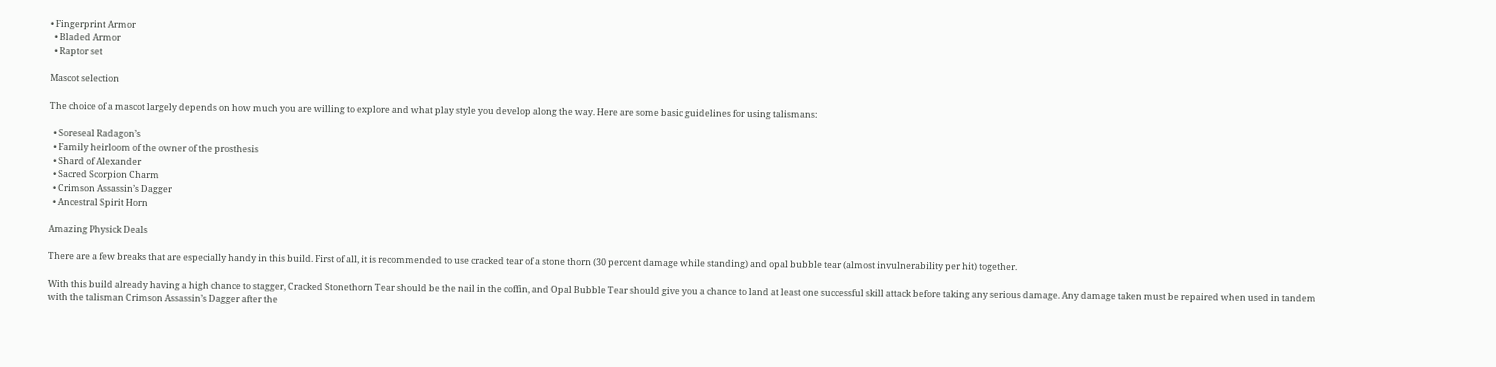• Fingerprint Armor
  • Bladed Armor
  • Raptor set

Mascot selection

The choice of a mascot largely depends on how much you are willing to explore and what play style you develop along the way. Here are some basic guidelines for using talismans:

  • Soreseal Radagon’s
  • Family heirloom of the owner of the prosthesis
  • Shard of Alexander
  • Sacred Scorpion Charm
  • Crimson Assassin’s Dagger
  • Ancestral Spirit Horn

Amazing Physick Deals

There are a few breaks that are especially handy in this build. First of all, it is recommended to use cracked tear of a stone thorn (30 percent damage while standing) and opal bubble tear (almost invulnerability per hit) together.

With this build already having a high chance to stagger, Cracked Stonethorn Tear should be the nail in the coffin, and Opal Bubble Tear should give you a chance to land at least one successful skill attack before taking any serious damage. Any damage taken must be repaired when used in tandem with the talisman Crimson Assassin’s Dagger after the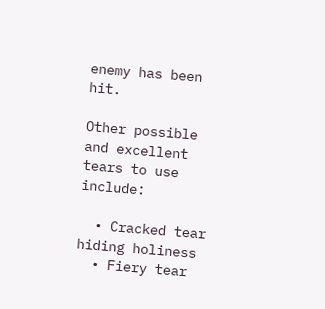enemy has been hit.

Other possible and excellent tears to use include:

  • Cracked tear hiding holiness
  • Fiery tear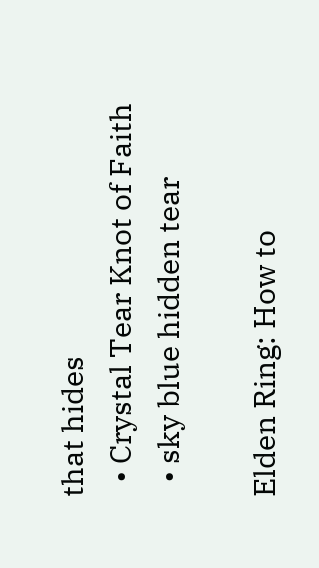that hides
  • Crystal Tear Knot of Faith
  • sky blue hidden tear

Elden Ring: How to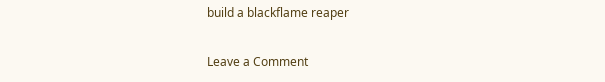build a blackflame reaper

Leave a Comment